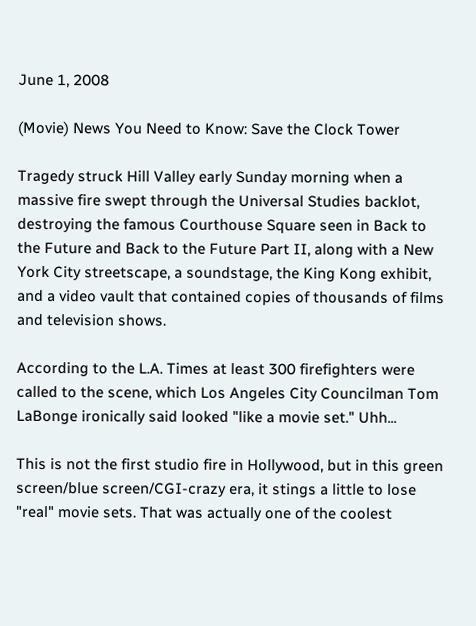June 1, 2008

(Movie) News You Need to Know: Save the Clock Tower

Tragedy struck Hill Valley early Sunday morning when a massive fire swept through the Universal Studies backlot, destroying the famous Courthouse Square seen in Back to the Future and Back to the Future Part II, along with a New York City streetscape, a soundstage, the King Kong exhibit, and a video vault that contained copies of thousands of films and television shows.

According to the L.A. Times at least 300 firefighters were called to the scene, which Los Angeles City Councilman Tom LaBonge ironically said looked "like a movie set." Uhh...

This is not the first studio fire in Hollywood, but in this green screen/blue screen/CGI-crazy era, it stings a little to lose "real" movie sets. That was actually one of the coolest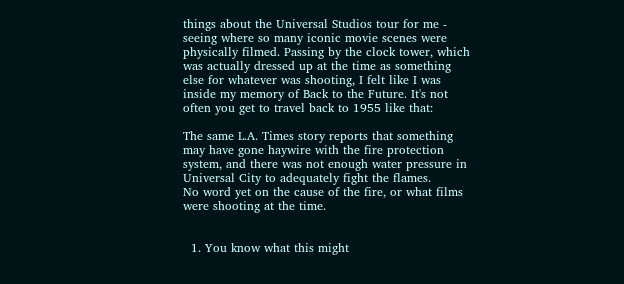things about the Universal Studios tour for me - seeing where so many iconic movie scenes were physically filmed. Passing by the clock tower, which was actually dressed up at the time as something else for whatever was shooting, I felt like I was inside my memory of Back to the Future. It's not often you get to travel back to 1955 like that:

The same L.A. Times story reports that something may have gone haywire with the fire protection system, and there was not enough water pressure in Universal City to adequately fight the flames.
No word yet on the cause of the fire, or what films were shooting at the time.


  1. You know what this might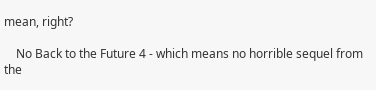mean, right?

    No Back to the Future 4 - which means no horrible sequel from the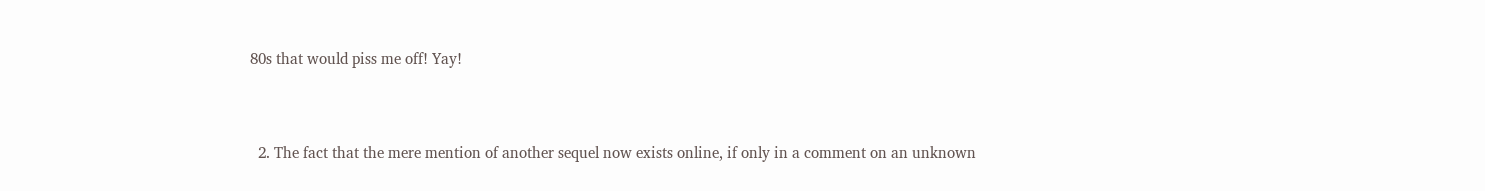80s that would piss me off! Yay!


  2. The fact that the mere mention of another sequel now exists online, if only in a comment on an unknown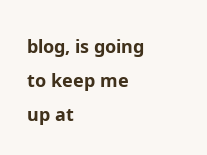blog, is going to keep me up at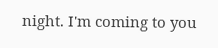night. I'm coming to you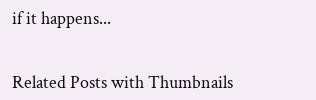if it happens...


Related Posts with Thumbnails